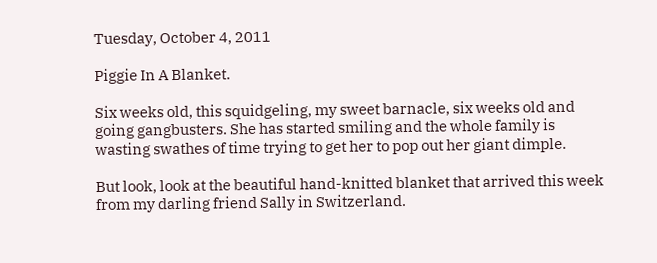Tuesday, October 4, 2011

Piggie In A Blanket.

Six weeks old, this squidgeling, my sweet barnacle, six weeks old and going gangbusters. She has started smiling and the whole family is wasting swathes of time trying to get her to pop out her giant dimple.

But look, look at the beautiful hand-knitted blanket that arrived this week from my darling friend Sally in Switzerland.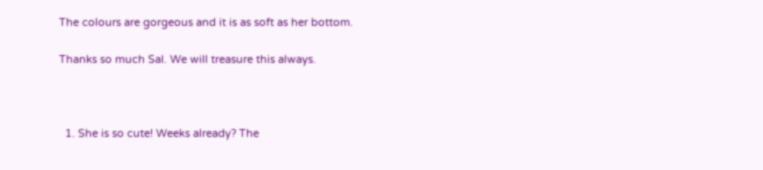The colours are gorgeous and it is as soft as her bottom.

Thanks so much Sal. We will treasure this always.



  1. She is so cute! Weeks already? The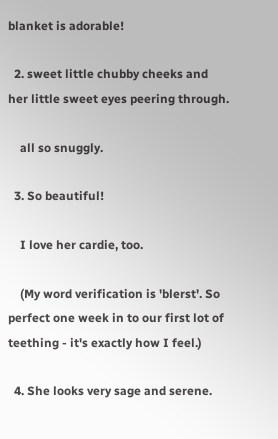blanket is adorable!

  2. sweet little chubby cheeks and her little sweet eyes peering through.

    all so snuggly.

  3. So beautiful!

    I love her cardie, too.

    (My word verification is 'blerst'. So perfect one week in to our first lot of teething - it's exactly how I feel.)

  4. She looks very sage and serene.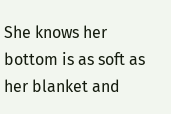She knows her bottom is as soft as her blanket and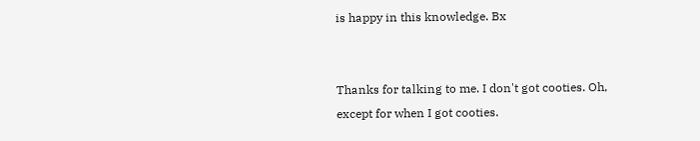is happy in this knowledge. Bx


Thanks for talking to me. I don't got cooties. Oh, except for when I got cooties.